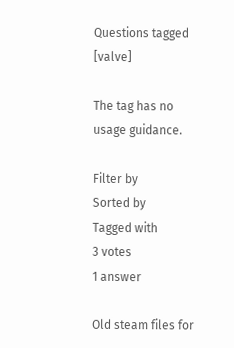Questions tagged [valve]

The tag has no usage guidance.

Filter by
Sorted by
Tagged with
3 votes
1 answer

Old steam files for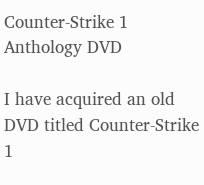Counter-Strike 1 Anthology DVD

I have acquired an old DVD titled Counter-Strike 1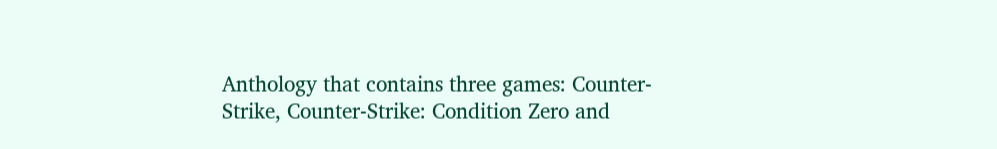Anthology that contains three games: Counter-Strike, Counter-Strike: Condition Zero and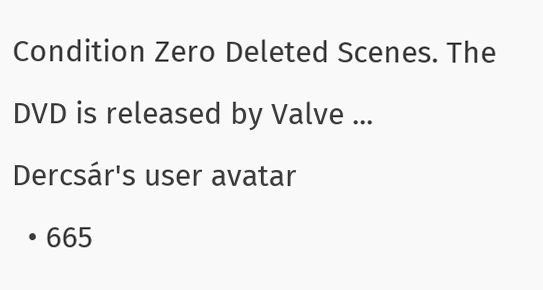Condition Zero Deleted Scenes. The DVD is released by Valve ...
Dercsár's user avatar
  • 665